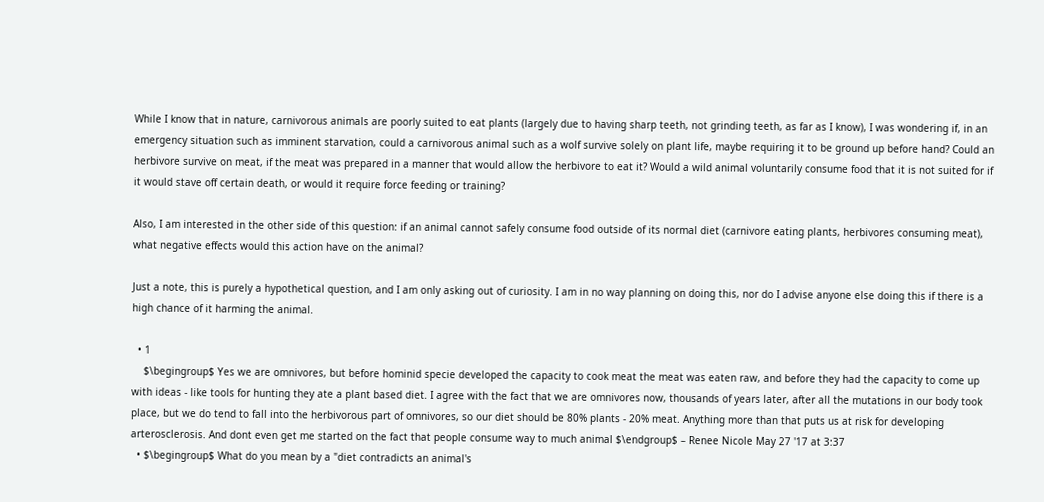While I know that in nature, carnivorous animals are poorly suited to eat plants (largely due to having sharp teeth, not grinding teeth, as far as I know), I was wondering if, in an emergency situation such as imminent starvation, could a carnivorous animal such as a wolf survive solely on plant life, maybe requiring it to be ground up before hand? Could an herbivore survive on meat, if the meat was prepared in a manner that would allow the herbivore to eat it? Would a wild animal voluntarily consume food that it is not suited for if it would stave off certain death, or would it require force feeding or training?

Also, I am interested in the other side of this question: if an animal cannot safely consume food outside of its normal diet (carnivore eating plants, herbivores consuming meat), what negative effects would this action have on the animal?

Just a note, this is purely a hypothetical question, and I am only asking out of curiosity. I am in no way planning on doing this, nor do I advise anyone else doing this if there is a high chance of it harming the animal.

  • 1
    $\begingroup$ Yes we are omnivores, but before hominid specie developed the capacity to cook meat the meat was eaten raw, and before they had the capacity to come up with ideas - like tools for hunting they ate a plant based diet. I agree with the fact that we are omnivores now, thousands of years later, after all the mutations in our body took place, but we do tend to fall into the herbivorous part of omnivores, so our diet should be 80% plants - 20% meat. Anything more than that puts us at risk for developing arterosclerosis. And dont even get me started on the fact that people consume way to much animal $\endgroup$ – Renee Nicole May 27 '17 at 3:37
  • $\begingroup$ What do you mean by a "diet contradicts an animal's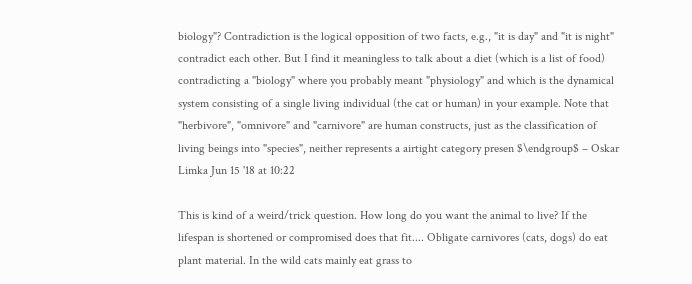biology"? Contradiction is the logical opposition of two facts, e.g., "it is day" and "it is night" contradict each other. But I find it meaningless to talk about a diet (which is a list of food) contradicting a "biology" where you probably meant "physiology" and which is the dynamical system consisting of a single living individual (the cat or human) in your example. Note that "herbivore", "omnivore" and "carnivore" are human constructs, just as the classification of living beings into "species", neither represents a airtight category presen $\endgroup$ – Oskar Limka Jun 15 '18 at 10:22

This is kind of a weird/trick question. How long do you want the animal to live? If the lifespan is shortened or compromised does that fit.... Obligate carnivores (cats, dogs) do eat plant material. In the wild cats mainly eat grass to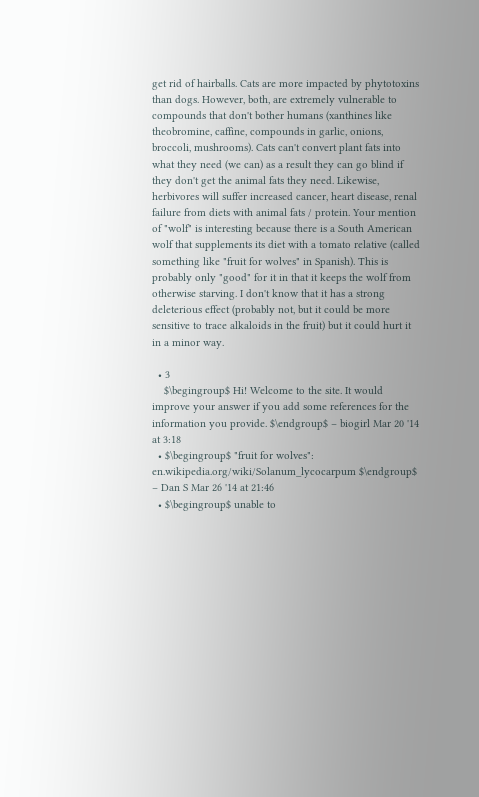get rid of hairballs. Cats are more impacted by phytotoxins than dogs. However, both, are extremely vulnerable to compounds that don't bother humans (xanthines like theobromine, caffine, compounds in garlic, onions, broccoli, mushrooms). Cats can't convert plant fats into what they need (we can) as a result they can go blind if they don't get the animal fats they need. Likewise, herbivores will suffer increased cancer, heart disease, renal failure from diets with animal fats / protein. Your mention of "wolf" is interesting because there is a South American wolf that supplements its diet with a tomato relative (called something like "fruit for wolves" in Spanish). This is probably only "good" for it in that it keeps the wolf from otherwise starving. I don't know that it has a strong deleterious effect (probably not, but it could be more sensitive to trace alkaloids in the fruit) but it could hurt it in a minor way.

  • 3
    $\begingroup$ Hi! Welcome to the site. It would improve your answer if you add some references for the information you provide. $\endgroup$ – biogirl Mar 20 '14 at 3:18
  • $\begingroup$ "fruit for wolves": en.wikipedia.org/wiki/Solanum_lycocarpum $\endgroup$ – Dan S Mar 26 '14 at 21:46
  • $\begingroup$ unable to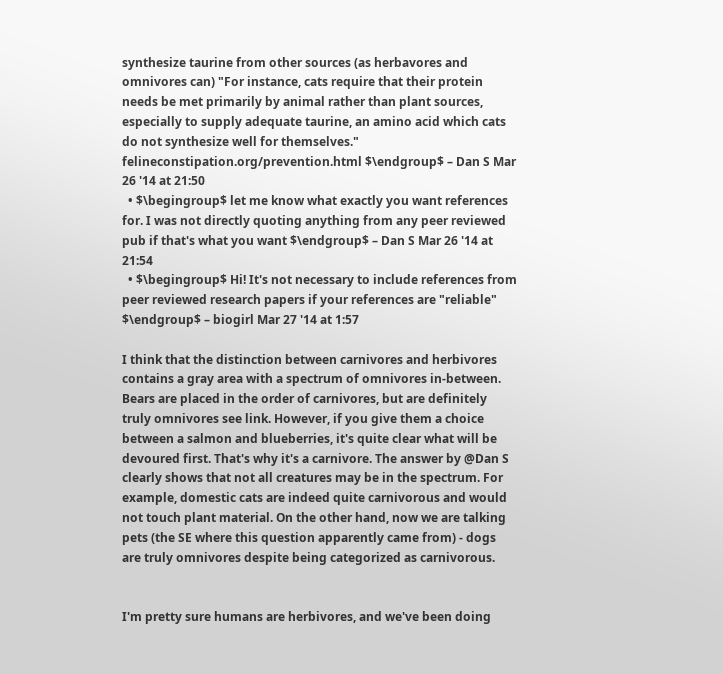synthesize taurine from other sources (as herbavores and omnivores can) "For instance, cats require that their protein needs be met primarily by animal rather than plant sources, especially to supply adequate taurine, an amino acid which cats do not synthesize well for themselves." felineconstipation.org/prevention.html $\endgroup$ – Dan S Mar 26 '14 at 21:50
  • $\begingroup$ let me know what exactly you want references for. I was not directly quoting anything from any peer reviewed pub if that's what you want $\endgroup$ – Dan S Mar 26 '14 at 21:54
  • $\begingroup$ Hi! It's not necessary to include references from peer reviewed research papers if your references are "reliable" $\endgroup$ – biogirl Mar 27 '14 at 1:57

I think that the distinction between carnivores and herbivores contains a gray area with a spectrum of omnivores in-between. Bears are placed in the order of carnivores, but are definitely truly omnivores see link. However, if you give them a choice between a salmon and blueberries, it's quite clear what will be devoured first. That's why it's a carnivore. The answer by @Dan S clearly shows that not all creatures may be in the spectrum. For example, domestic cats are indeed quite carnivorous and would not touch plant material. On the other hand, now we are talking pets (the SE where this question apparently came from) - dogs are truly omnivores despite being categorized as carnivorous.


I'm pretty sure humans are herbivores, and we've been doing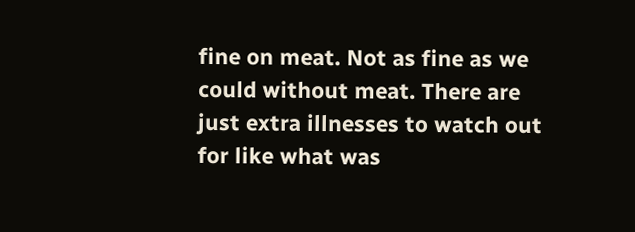fine on meat. Not as fine as we could without meat. There are just extra illnesses to watch out for like what was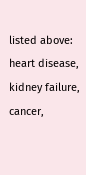listed above: heart disease, kidney failure, cancer,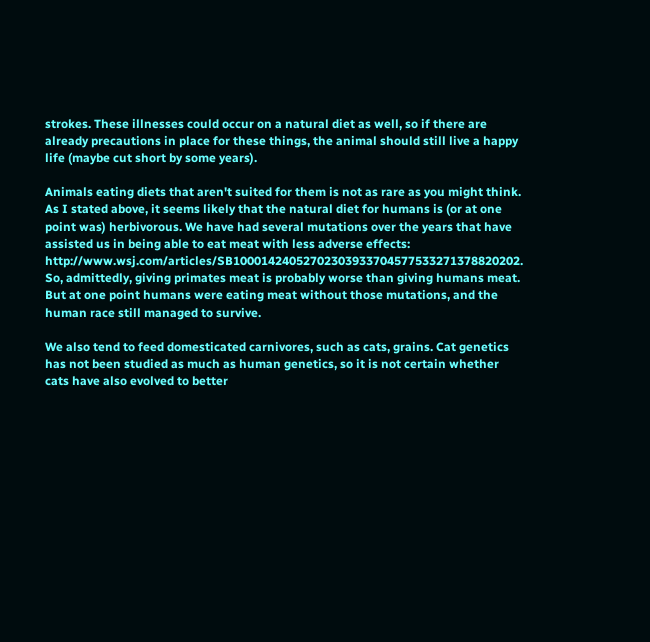strokes. These illnesses could occur on a natural diet as well, so if there are already precautions in place for these things, the animal should still live a happy life (maybe cut short by some years).

Animals eating diets that aren't suited for them is not as rare as you might think. As I stated above, it seems likely that the natural diet for humans is (or at one point was) herbivorous. We have had several mutations over the years that have assisted us in being able to eat meat with less adverse effects: http://www.wsj.com/articles/SB10001424052702303933704577533271378820202. So, admittedly, giving primates meat is probably worse than giving humans meat. But at one point humans were eating meat without those mutations, and the human race still managed to survive.

We also tend to feed domesticated carnivores, such as cats, grains. Cat genetics has not been studied as much as human genetics, so it is not certain whether cats have also evolved to better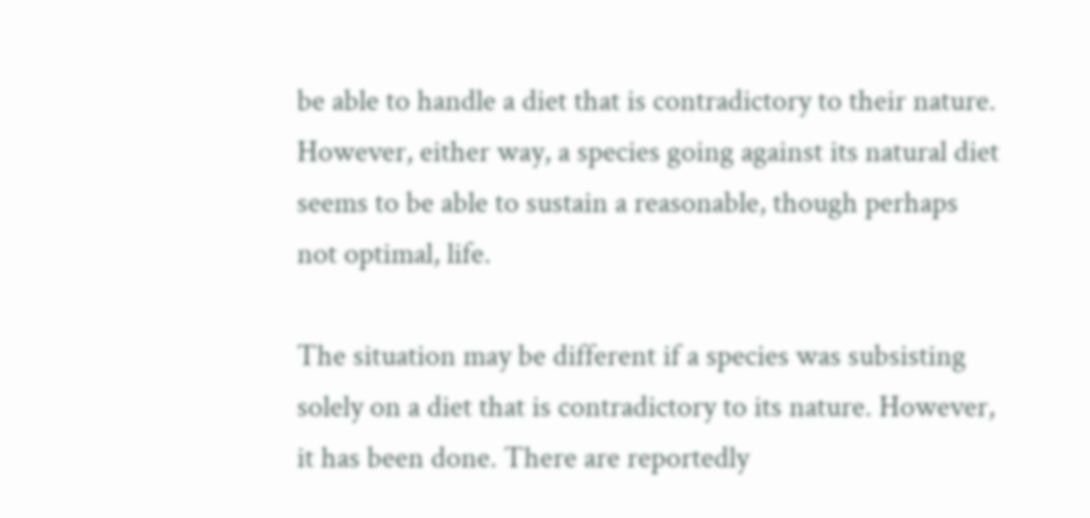be able to handle a diet that is contradictory to their nature. However, either way, a species going against its natural diet seems to be able to sustain a reasonable, though perhaps not optimal, life.

The situation may be different if a species was subsisting solely on a diet that is contradictory to its nature. However, it has been done. There are reportedly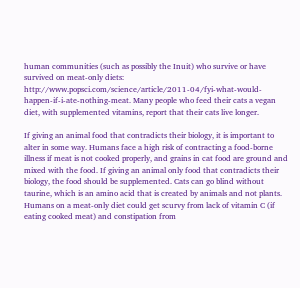human communities (such as possibly the Inuit) who survive or have survived on meat-only diets: http://www.popsci.com/science/article/2011-04/fyi-what-would-happen-if-i-ate-nothing-meat. Many people who feed their cats a vegan diet, with supplemented vitamins, report that their cats live longer.

If giving an animal food that contradicts their biology, it is important to alter in some way. Humans face a high risk of contracting a food-borne illness if meat is not cooked properly, and grains in cat food are ground and mixed with the food. If giving an animal only food that contradicts their biology, the food should be supplemented. Cats can go blind without taurine, which is an amino acid that is created by animals and not plants. Humans on a meat-only diet could get scurvy from lack of vitamin C (if eating cooked meat) and constipation from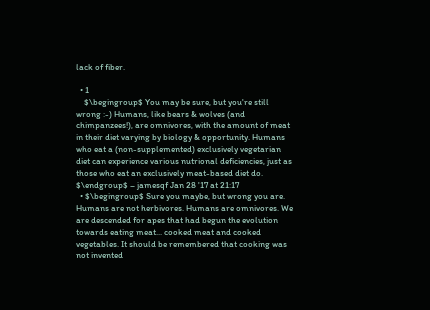lack of fiber.

  • 1
    $\begingroup$ You may be sure, but you're still wrong :-) Humans, like bears & wolves (and chimpanzees!), are omnivores, with the amount of meat in their diet varying by biology & opportunity. Humans who eat a (non-supplemented) exclusively vegetarian diet can experience various nutrional deficiencies, just as those who eat an exclusively meat-based diet do. $\endgroup$ – jamesqf Jan 28 '17 at 21:17
  • $\begingroup$ Sure you maybe, but wrong you are. Humans are not herbivores. Humans are omnivores. We are descended for apes that had begun the evolution towards eating meat... cooked meat and cooked vegetables. It should be remembered that cooking was not invented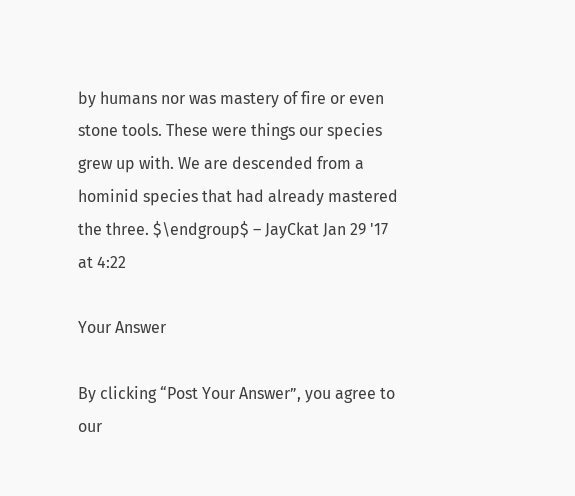by humans nor was mastery of fire or even stone tools. These were things our species grew up with. We are descended from a hominid species that had already mastered the three. $\endgroup$ – JayCkat Jan 29 '17 at 4:22

Your Answer

By clicking “Post Your Answer”, you agree to our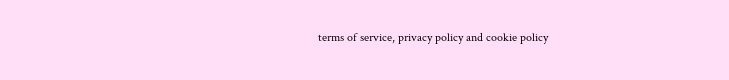terms of service, privacy policy and cookie policy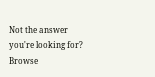Not the answer you're looking for? Browse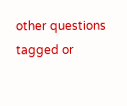other questions tagged or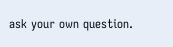ask your own question.